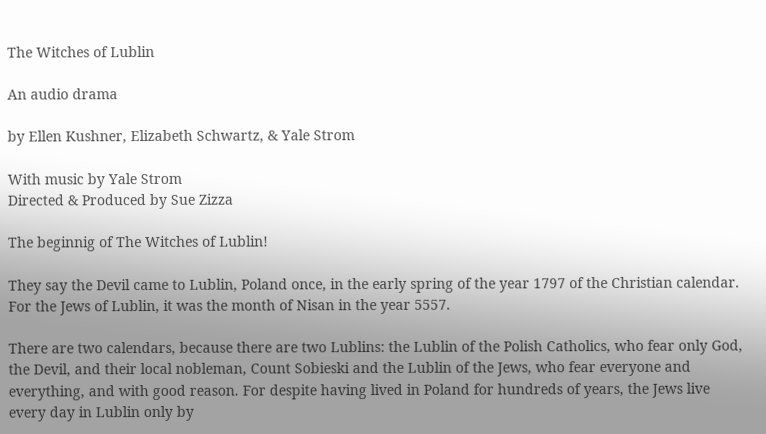The Witches of Lublin

An audio drama

by Ellen Kushner, Elizabeth Schwartz, & Yale Strom

With music by Yale Strom
Directed & Produced by Sue Zizza

The beginnig of The Witches of Lublin!

They say the Devil came to Lublin, Poland once, in the early spring of the year 1797 of the Christian calendar. For the Jews of Lublin, it was the month of Nisan in the year 5557.

There are two calendars, because there are two Lublins: the Lublin of the Polish Catholics, who fear only God, the Devil, and their local nobleman, Count Sobieski and the Lublin of the Jews, who fear everyone and everything, and with good reason. For despite having lived in Poland for hundreds of years, the Jews live every day in Lublin only by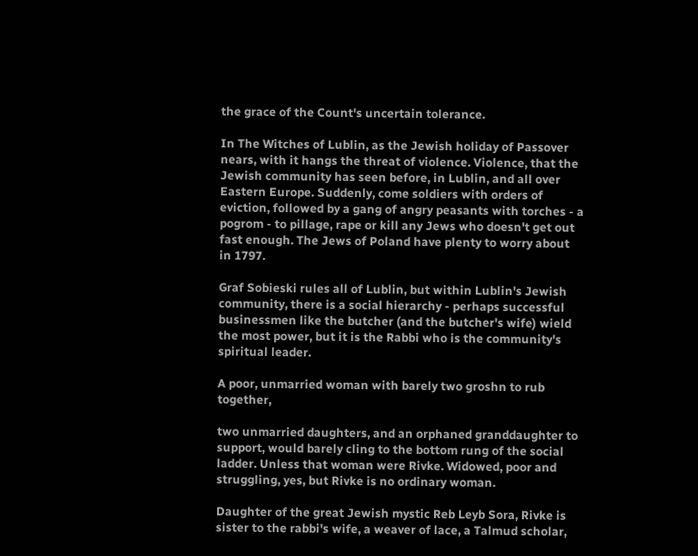the grace of the Count's uncertain tolerance.

In The Witches of Lublin, as the Jewish holiday of Passover nears, with it hangs the threat of violence. Violence, that the Jewish community has seen before, in Lublin, and all over Eastern Europe. Suddenly, come soldiers with orders of eviction, followed by a gang of angry peasants with torches - a pogrom - to pillage, rape or kill any Jews who doesn't get out fast enough. The Jews of Poland have plenty to worry about in 1797.

Graf Sobieski rules all of Lublin, but within Lublin's Jewish community, there is a social hierarchy - perhaps successful businessmen like the butcher (and the butcher's wife) wield the most power, but it is the Rabbi who is the community's spiritual leader.

A poor, unmarried woman with barely two groshn to rub together,

two unmarried daughters, and an orphaned granddaughter to support, would barely cling to the bottom rung of the social ladder. Unless that woman were Rivke. Widowed, poor and struggling, yes, but Rivke is no ordinary woman.

Daughter of the great Jewish mystic Reb Leyb Sora, Rivke is sister to the rabbi's wife, a weaver of lace, a Talmud scholar,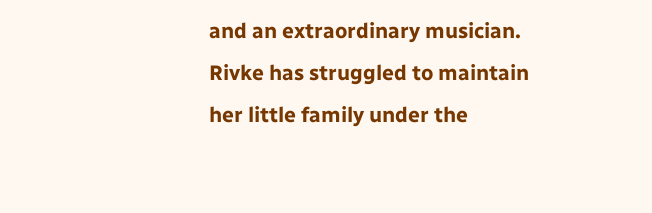and an extraordinary musician. Rivke has struggled to maintain her little family under the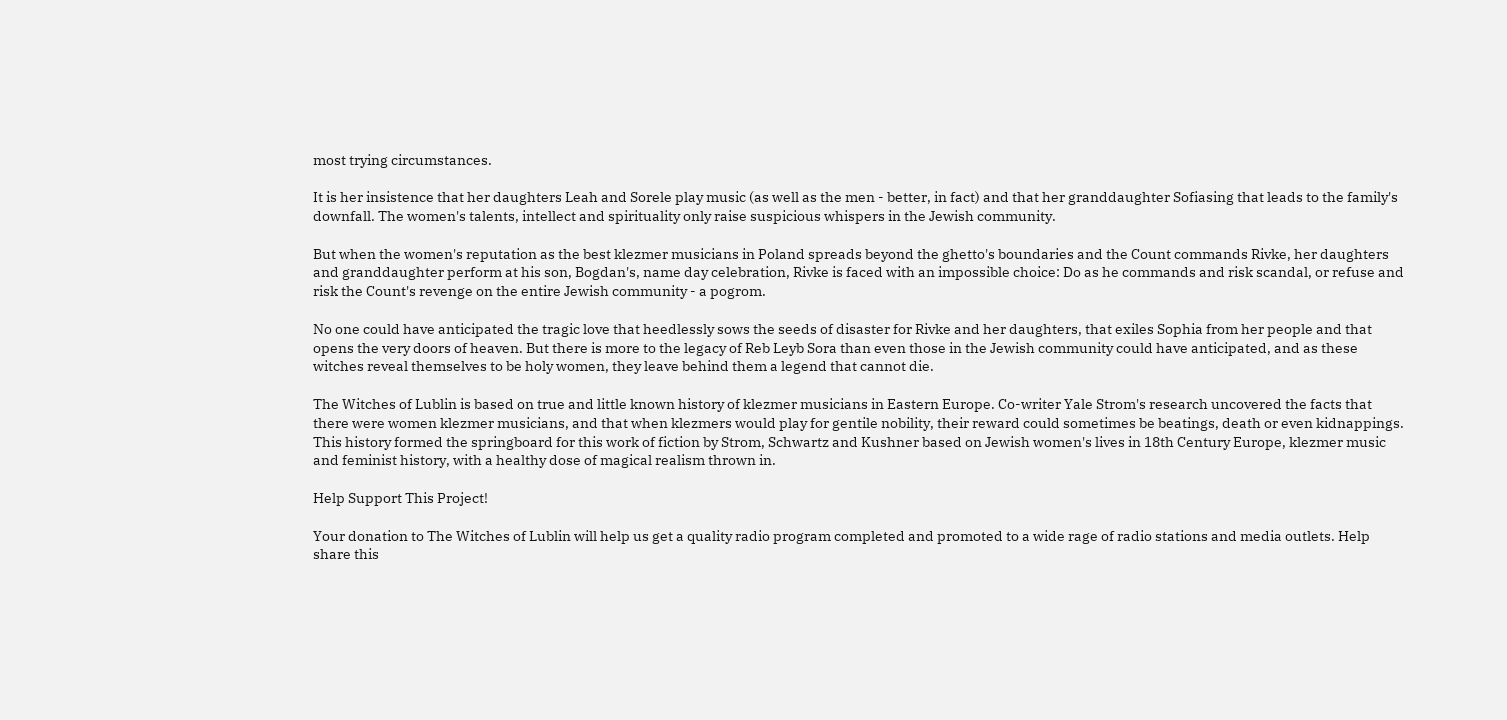most trying circumstances.

It is her insistence that her daughters Leah and Sorele play music (as well as the men - better, in fact) and that her granddaughter Sofiasing that leads to the family's downfall. The women's talents, intellect and spirituality only raise suspicious whispers in the Jewish community.

But when the women's reputation as the best klezmer musicians in Poland spreads beyond the ghetto's boundaries and the Count commands Rivke, her daughters and granddaughter perform at his son, Bogdan's, name day celebration, Rivke is faced with an impossible choice: Do as he commands and risk scandal, or refuse and risk the Count's revenge on the entire Jewish community - a pogrom.

No one could have anticipated the tragic love that heedlessly sows the seeds of disaster for Rivke and her daughters, that exiles Sophia from her people and that opens the very doors of heaven. But there is more to the legacy of Reb Leyb Sora than even those in the Jewish community could have anticipated, and as these witches reveal themselves to be holy women, they leave behind them a legend that cannot die.

The Witches of Lublin is based on true and little known history of klezmer musicians in Eastern Europe. Co-writer Yale Strom's research uncovered the facts that there were women klezmer musicians, and that when klezmers would play for gentile nobility, their reward could sometimes be beatings, death or even kidnappings. This history formed the springboard for this work of fiction by Strom, Schwartz and Kushner based on Jewish women's lives in 18th Century Europe, klezmer music and feminist history, with a healthy dose of magical realism thrown in.

Help Support This Project!

Your donation to The Witches of Lublin will help us get a quality radio program completed and promoted to a wide rage of radio stations and media outlets. Help share this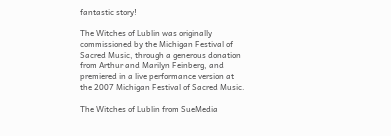fantastic story!

The Witches of Lublin was originally commissioned by the Michigan Festival of Sacred Music, through a generous donation from Arthur and Marilyn Feinberg, and premiered in a live performance version at the 2007 Michigan Festival of Sacred Music.

The Witches of Lublin from SueMedia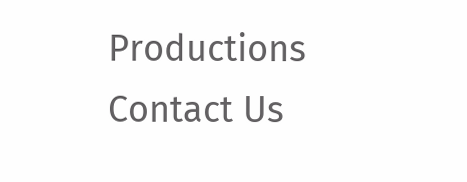Productions     Contact Us